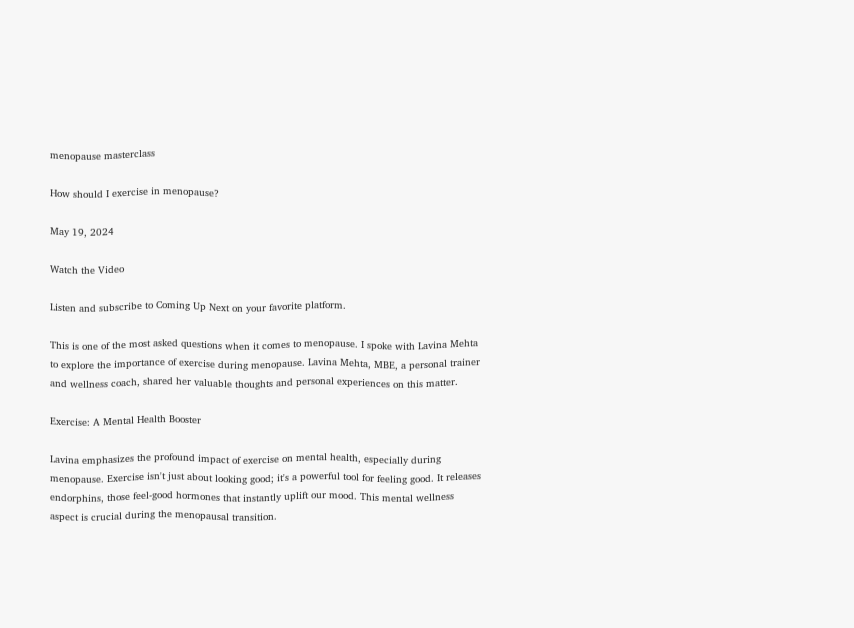menopause masterclass

How should I exercise in menopause?

May 19, 2024

Watch the Video

Listen and subscribe to Coming Up Next on your favorite platform.

This is one of the most asked questions when it comes to menopause. I spoke with Lavina Mehta to explore the importance of exercise during menopause. Lavina Mehta, MBE, a personal trainer and wellness coach, shared her valuable thoughts and personal experiences on this matter.

Exercise: A Mental Health Booster

Lavina emphasizes the profound impact of exercise on mental health, especially during menopause. Exercise isn't just about looking good; it's a powerful tool for feeling good. It releases endorphins, those feel-good hormones that instantly uplift our mood. This mental wellness aspect is crucial during the menopausal transition.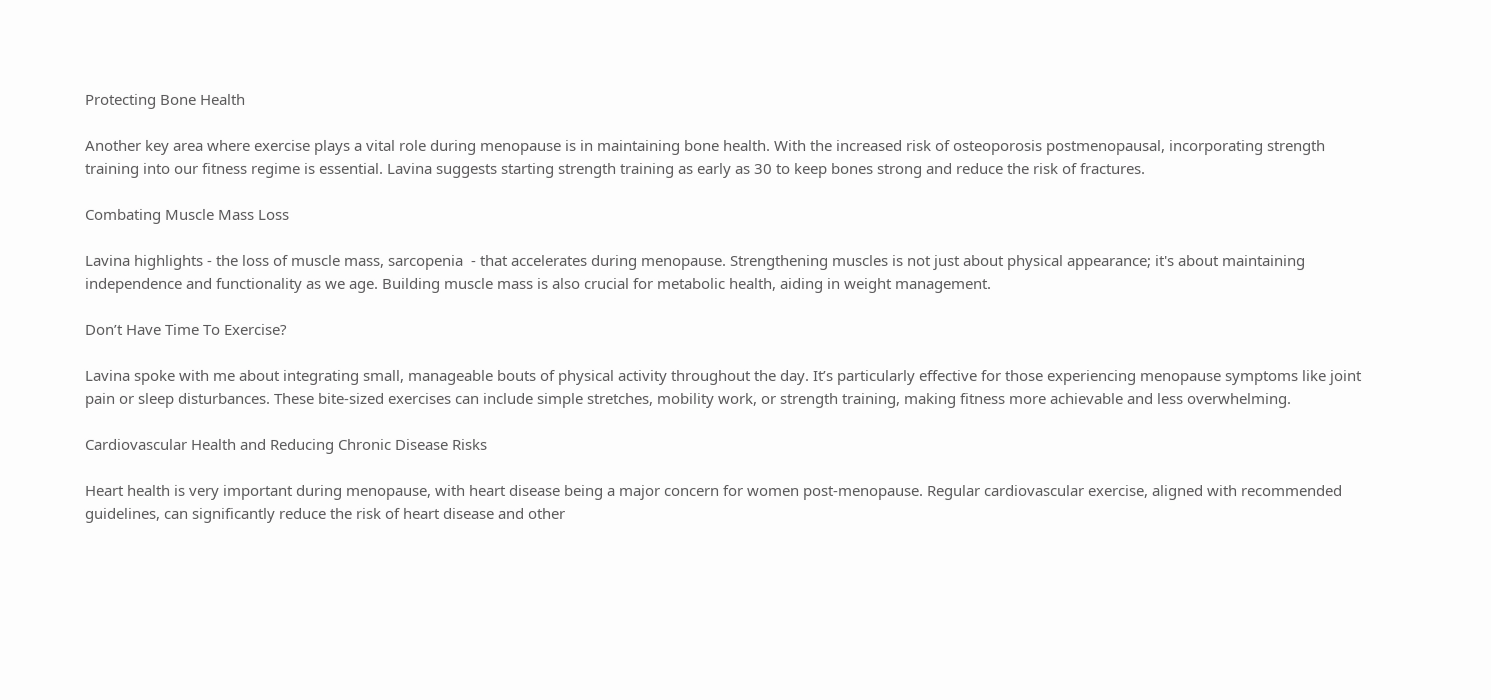Protecting Bone Health

Another key area where exercise plays a vital role during menopause is in maintaining bone health. With the increased risk of osteoporosis postmenopausal, incorporating strength training into our fitness regime is essential. Lavina suggests starting strength training as early as 30 to keep bones strong and reduce the risk of fractures.

Combating Muscle Mass Loss

Lavina highlights - the loss of muscle mass, sarcopenia  - that accelerates during menopause. Strengthening muscles is not just about physical appearance; it's about maintaining independence and functionality as we age. Building muscle mass is also crucial for metabolic health, aiding in weight management.

Don’t Have Time To Exercise?

Lavina spoke with me about integrating small, manageable bouts of physical activity throughout the day. It’s particularly effective for those experiencing menopause symptoms like joint pain or sleep disturbances. These bite-sized exercises can include simple stretches, mobility work, or strength training, making fitness more achievable and less overwhelming.

Cardiovascular Health and Reducing Chronic Disease Risks

Heart health is very important during menopause, with heart disease being a major concern for women post-menopause. Regular cardiovascular exercise, aligned with recommended guidelines, can significantly reduce the risk of heart disease and other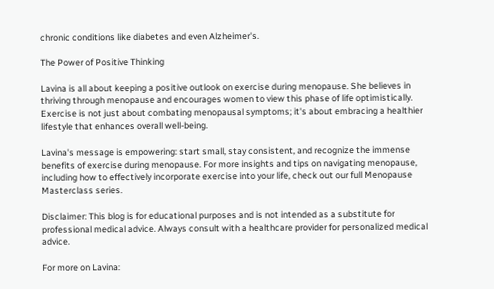chronic conditions like diabetes and even Alzheimer's.

The Power of Positive Thinking

Lavina is all about keeping a positive outlook on exercise during menopause. She believes in thriving through menopause and encourages women to view this phase of life optimistically. Exercise is not just about combating menopausal symptoms; it's about embracing a healthier lifestyle that enhances overall well-being.

Lavina's message is empowering: start small, stay consistent, and recognize the immense benefits of exercise during menopause. For more insights and tips on navigating menopause, including how to effectively incorporate exercise into your life, check out our full Menopause Masterclass series.

Disclaimer: This blog is for educational purposes and is not intended as a substitute for professional medical advice. Always consult with a healthcare provider for personalized medical advice.

For more on Lavina: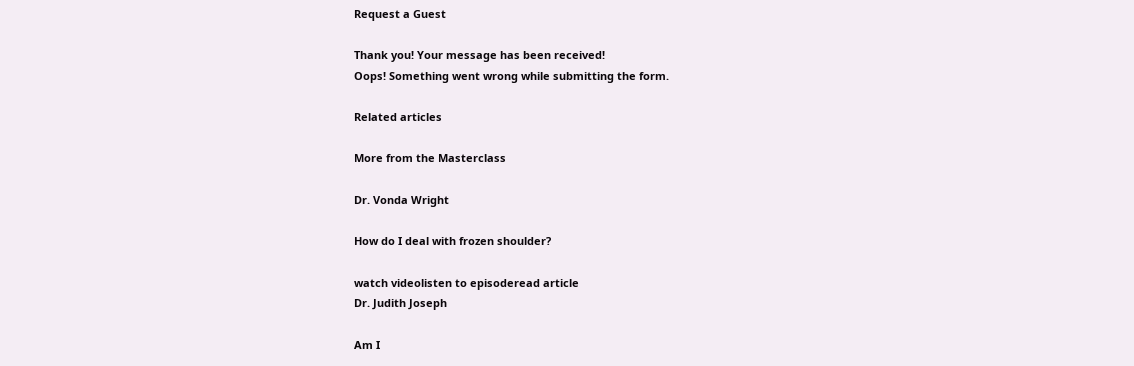Request a Guest

Thank you! Your message has been received!
Oops! Something went wrong while submitting the form.

Related articles

More from the Masterclass

Dr. Vonda Wright

How do I deal with frozen shoulder?

watch videolisten to episoderead article
Dr. Judith Joseph

Am I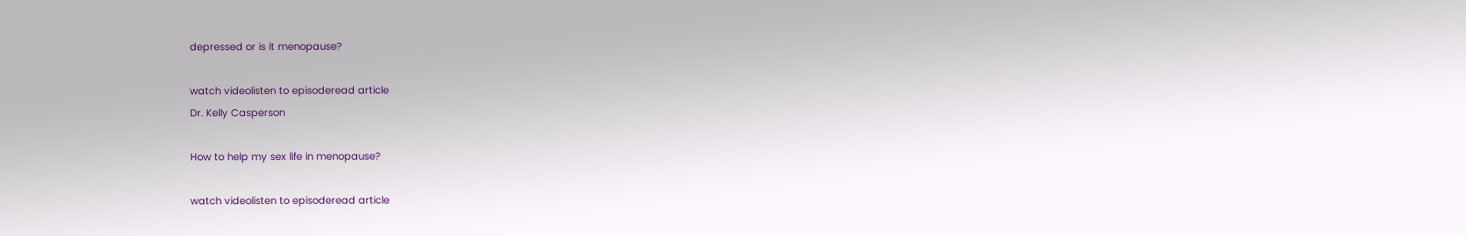depressed or is it menopause?

watch videolisten to episoderead article
Dr. Kelly Casperson

How to help my sex life in menopause?

watch videolisten to episoderead article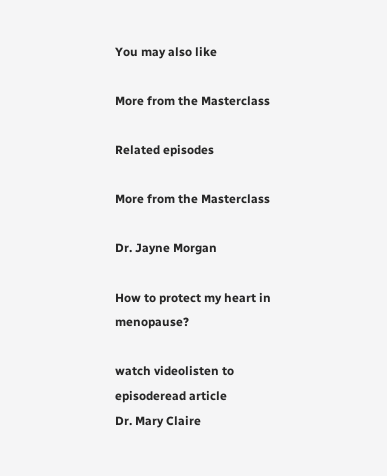You may also like

More from the Masterclass

Related episodes

More from the Masterclass

Dr. Jayne Morgan

How to protect my heart in menopause?

watch videolisten to episoderead article
Dr. Mary Claire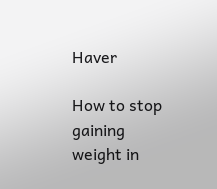Haver

How to stop gaining weight in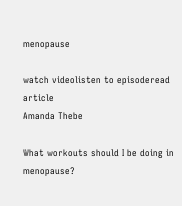menopause

watch videolisten to episoderead article
Amanda Thebe

What workouts should I be doing in menopause?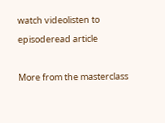watch videolisten to episoderead article

More from the masterclass